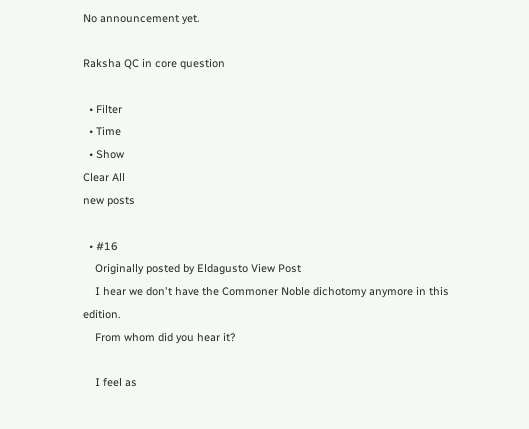No announcement yet.

Raksha QC in core question

  • Filter
  • Time
  • Show
Clear All
new posts

  • #16
    Originally posted by Eldagusto View Post
    I hear we don't have the Commoner Noble dichotomy anymore in this edition.
    From whom did you hear it?

    I feel as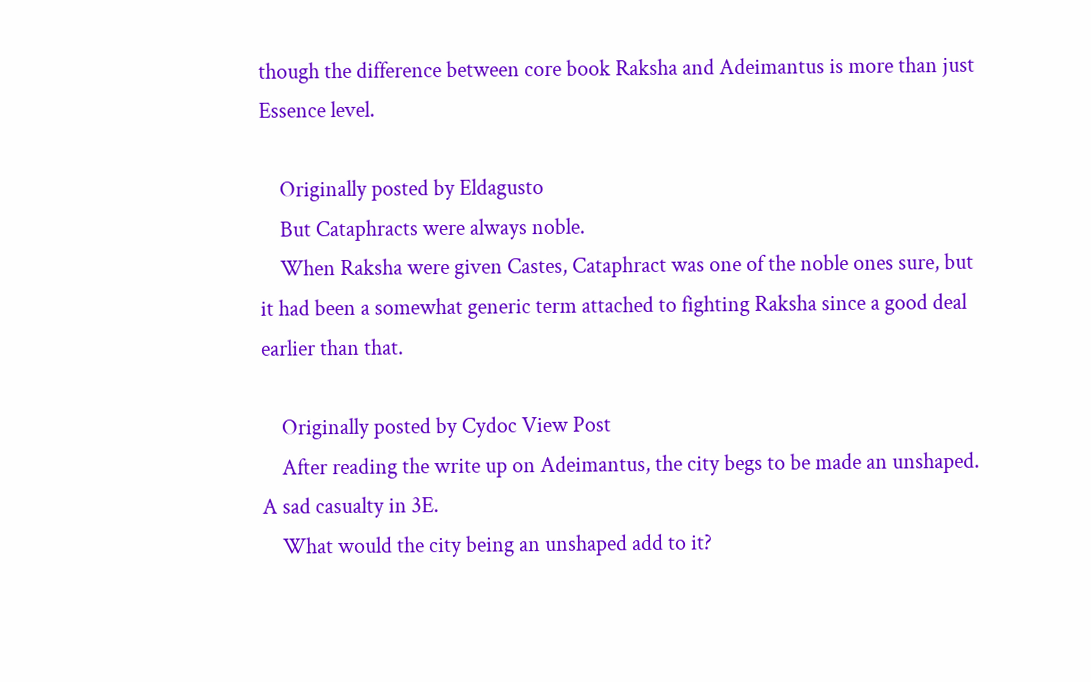though the difference between core book Raksha and Adeimantus is more than just Essence level.

    Originally posted by Eldagusto
    But Cataphracts were always noble.
    When Raksha were given Castes, Cataphract was one of the noble ones sure, but it had been a somewhat generic term attached to fighting Raksha since a good deal earlier than that.

    Originally posted by Cydoc View Post
    After reading the write up on Adeimantus, the city begs to be made an unshaped. A sad casualty in 3E.
    What would the city being an unshaped add to it?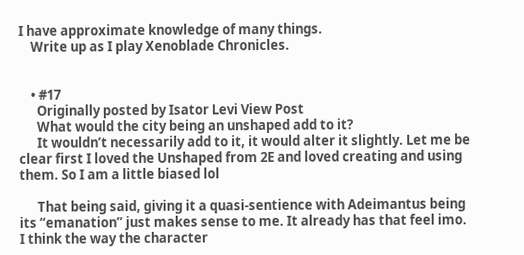I have approximate knowledge of many things.
    Write up as I play Xenoblade Chronicles.


    • #17
      Originally posted by Isator Levi View Post
      What would the city being an unshaped add to it?
      It wouldn’t necessarily add to it, it would alter it slightly. Let me be clear first I loved the Unshaped from 2E and loved creating and using them. So I am a little biased lol

      That being said, giving it a quasi-sentience with Adeimantus being its “emanation” just makes sense to me. It already has that feel imo. I think the way the character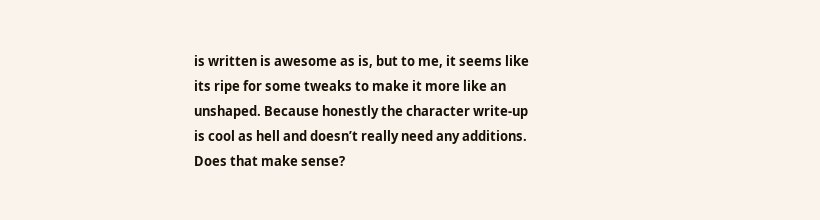is written is awesome as is, but to me, it seems like its ripe for some tweaks to make it more like an unshaped. Because honestly the character write-up is cool as hell and doesn’t really need any additions. Does that make sense?